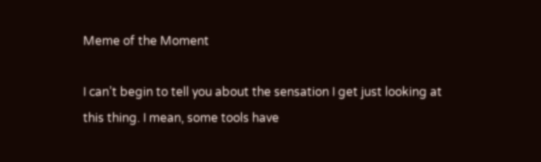Meme of the Moment

I can’t begin to tell you about the sensation I get just looking at this thing. I mean, some tools have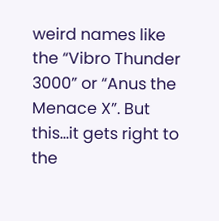weird names like the “Vibro Thunder 3000” or “Anus the Menace X”. But this…it gets right to the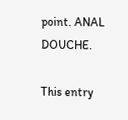point. ANAL DOUCHE.

This entry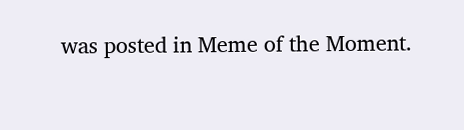was posted in Meme of the Moment.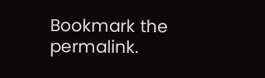Bookmark the permalink.